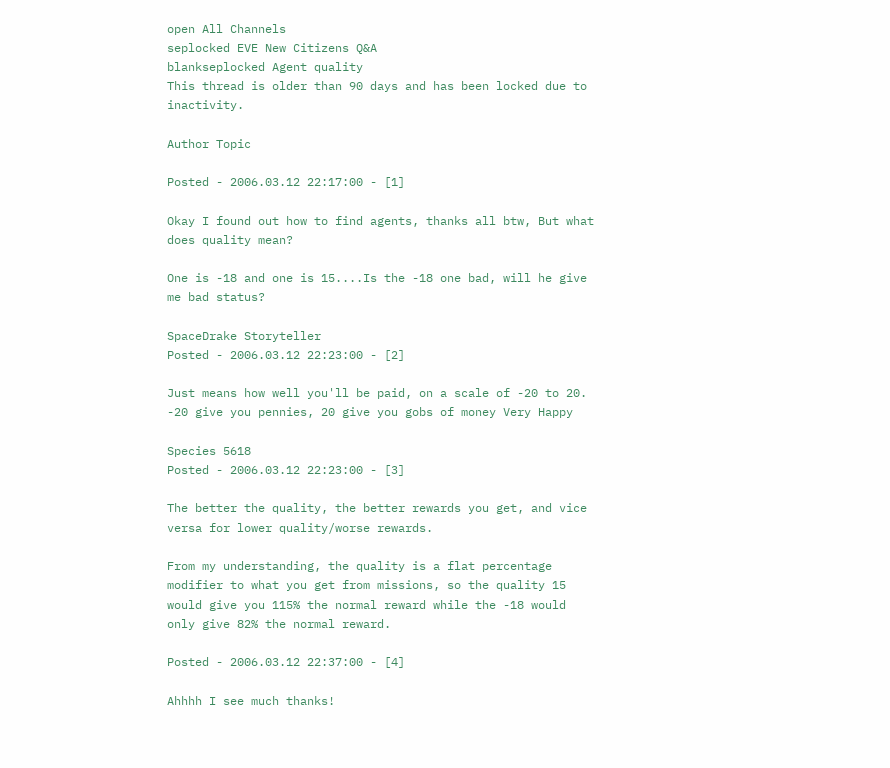open All Channels
seplocked EVE New Citizens Q&A
blankseplocked Agent quality
This thread is older than 90 days and has been locked due to inactivity.

Author Topic

Posted - 2006.03.12 22:17:00 - [1]

Okay I found out how to find agents, thanks all btw, But what does quality mean?

One is -18 and one is 15....Is the -18 one bad, will he give me bad status?

SpaceDrake Storyteller
Posted - 2006.03.12 22:23:00 - [2]

Just means how well you'll be paid, on a scale of -20 to 20. -20 give you pennies, 20 give you gobs of money Very Happy

Species 5618
Posted - 2006.03.12 22:23:00 - [3]

The better the quality, the better rewards you get, and vice versa for lower quality/worse rewards.

From my understanding, the quality is a flat percentage modifier to what you get from missions, so the quality 15 would give you 115% the normal reward while the -18 would only give 82% the normal reward.

Posted - 2006.03.12 22:37:00 - [4]

Ahhhh I see much thanks!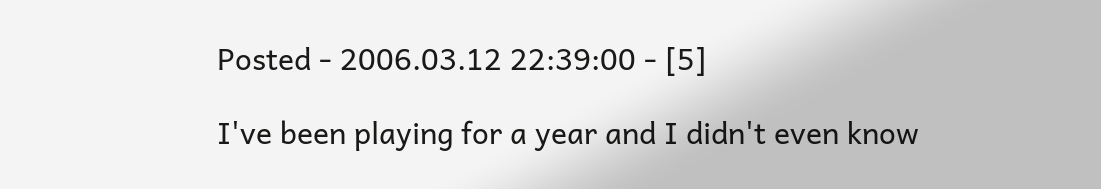Posted - 2006.03.12 22:39:00 - [5]

I've been playing for a year and I didn't even know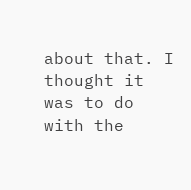about that. I thought it was to do with the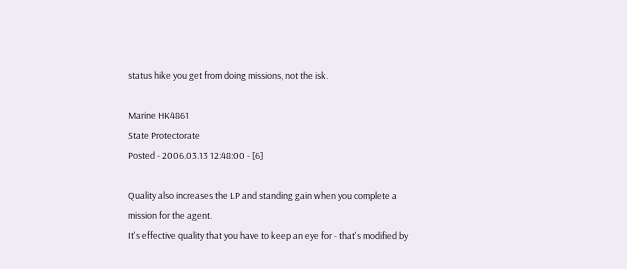status hike you get from doing missions, not the isk.

Marine HK4861
State Protectorate
Posted - 2006.03.13 12:48:00 - [6]

Quality also increases the LP and standing gain when you complete a mission for the agent.
It's effective quality that you have to keep an eye for - that's modified by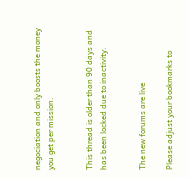negociation and only boosts the money you get per mission.


This thread is older than 90 days and has been locked due to inactivity.


The new forums are live

Please adjust your bookmarks to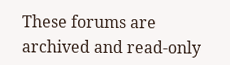These forums are archived and read-only